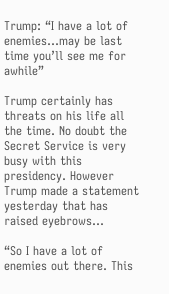Trump: “I have a lot of enemies…may be last time you’ll see me for awhile”

Trump certainly has threats on his life all the time. No doubt the Secret Service is very busy with this presidency. However Trump made a statement yesterday that has raised eyebrows…

“So I have a lot of enemies out there. This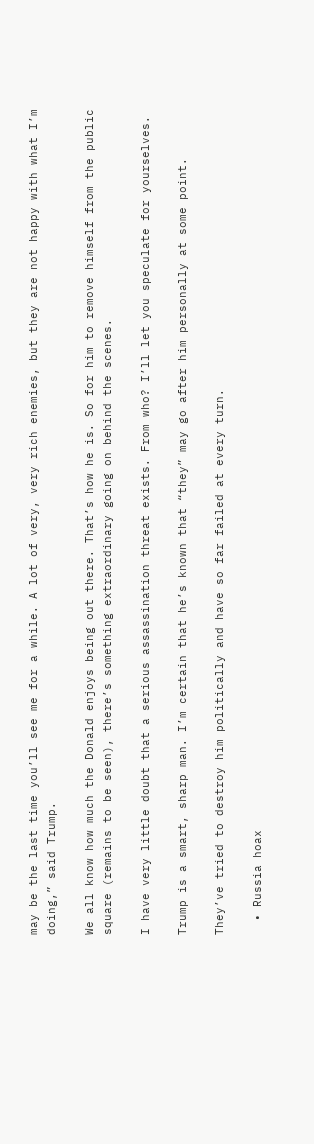may be the last time you’ll see me for a while. A lot of very, very rich enemies, but they are not happy with what I’m doing,” said Trump.

We all know how much the Donald enjoys being out there. That’s how he is. So for him to remove himself from the public square (remains to be seen), there’s something extraordinary going on behind the scenes.

I have very little doubt that a serious assassination threat exists. From who? I’ll let you speculate for yourselves.

Trump is a smart, sharp man. I’m certain that he’s known that “they” may go after him personally at some point.

They’ve tried to destroy him politically and have so far failed at every turn.

  • Russia hoax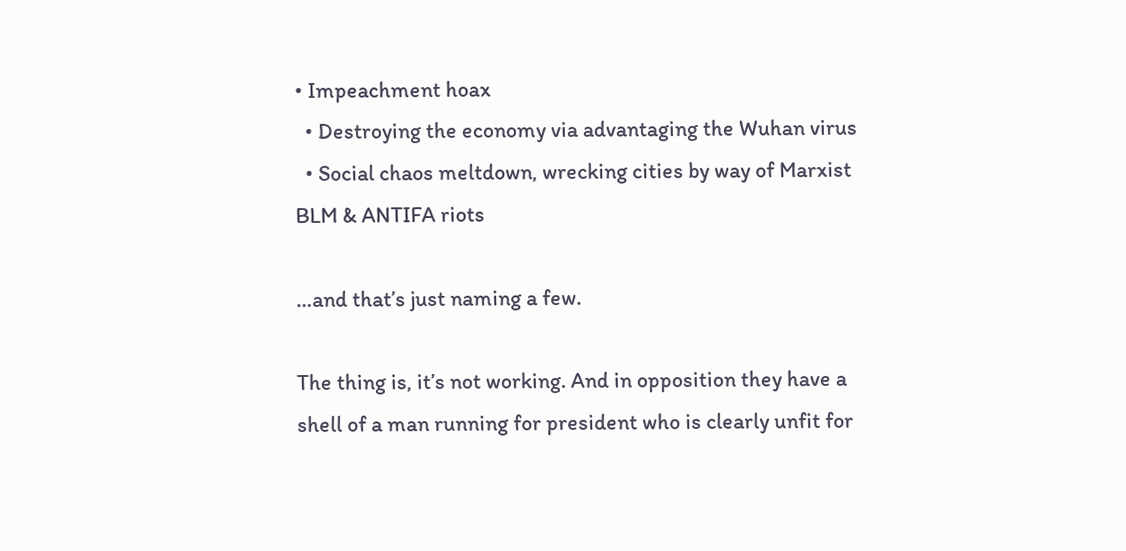• Impeachment hoax
  • Destroying the economy via advantaging the Wuhan virus
  • Social chaos meltdown, wrecking cities by way of Marxist BLM & ANTIFA riots

…and that’s just naming a few.

The thing is, it’s not working. And in opposition they have a shell of a man running for president who is clearly unfit for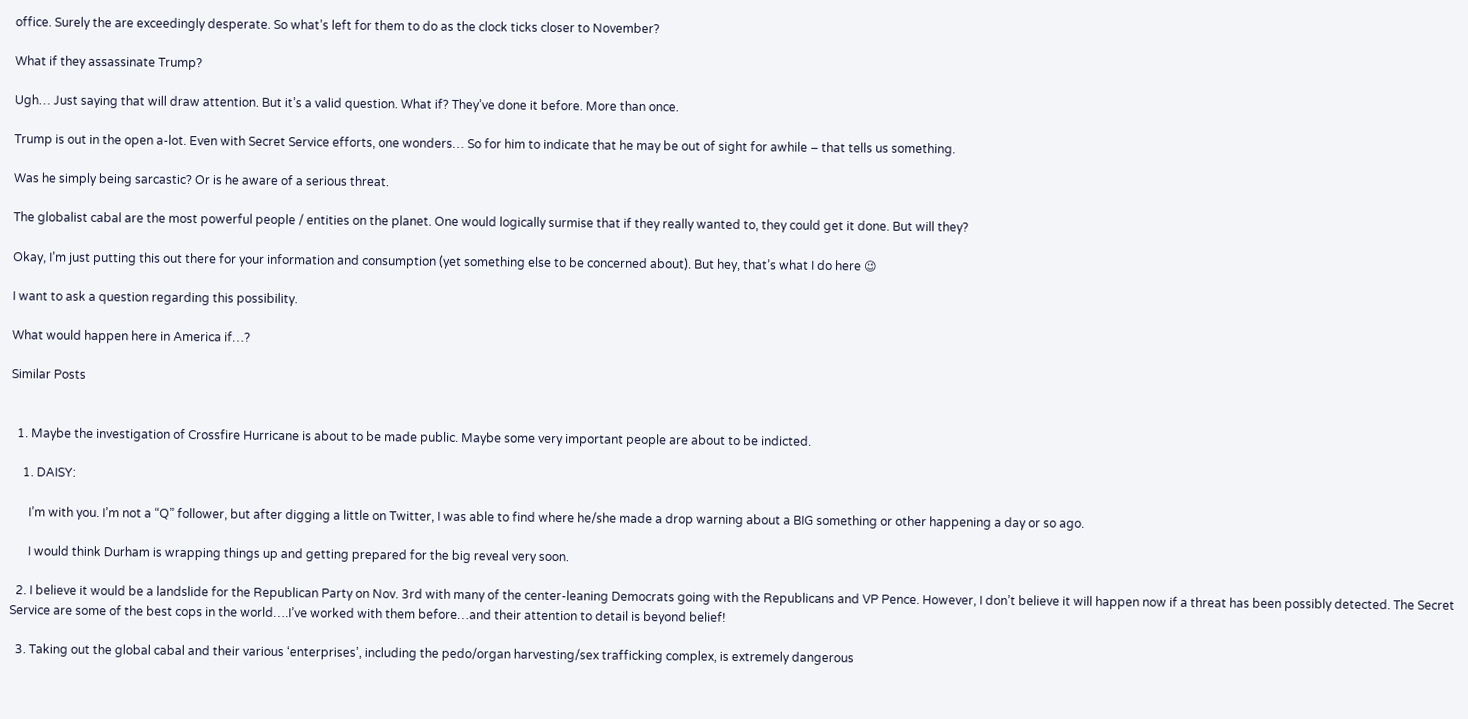office. Surely the are exceedingly desperate. So what’s left for them to do as the clock ticks closer to November?

What if they assassinate Trump?

Ugh… Just saying that will draw attention. But it’s a valid question. What if? They’ve done it before. More than once.

Trump is out in the open a-lot. Even with Secret Service efforts, one wonders… So for him to indicate that he may be out of sight for awhile – that tells us something.

Was he simply being sarcastic? Or is he aware of a serious threat.

The globalist cabal are the most powerful people / entities on the planet. One would logically surmise that if they really wanted to, they could get it done. But will they?

Okay, I’m just putting this out there for your information and consumption (yet something else to be concerned about). But hey, that’s what I do here 😉

I want to ask a question regarding this possibility.

What would happen here in America if…?

Similar Posts


  1. Maybe the investigation of Crossfire Hurricane is about to be made public. Maybe some very important people are about to be indicted.

    1. DAISY:

      I’m with you. I’m not a “Q” follower, but after digging a little on Twitter, I was able to find where he/she made a drop warning about a BIG something or other happening a day or so ago.

      I would think Durham is wrapping things up and getting prepared for the big reveal very soon.

  2. I believe it would be a landslide for the Republican Party on Nov. 3rd with many of the center-leaning Democrats going with the Republicans and VP Pence. However, I don’t believe it will happen now if a threat has been possibly detected. The Secret Service are some of the best cops in the world….I’ve worked with them before…and their attention to detail is beyond belief!

  3. Taking out the global cabal and their various ‘enterprises’, including the pedo/organ harvesting/sex trafficking complex, is extremely dangerous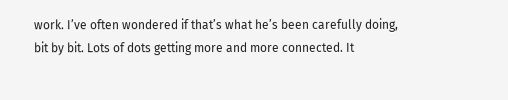work. I’ve often wondered if that’s what he’s been carefully doing, bit by bit. Lots of dots getting more and more connected. It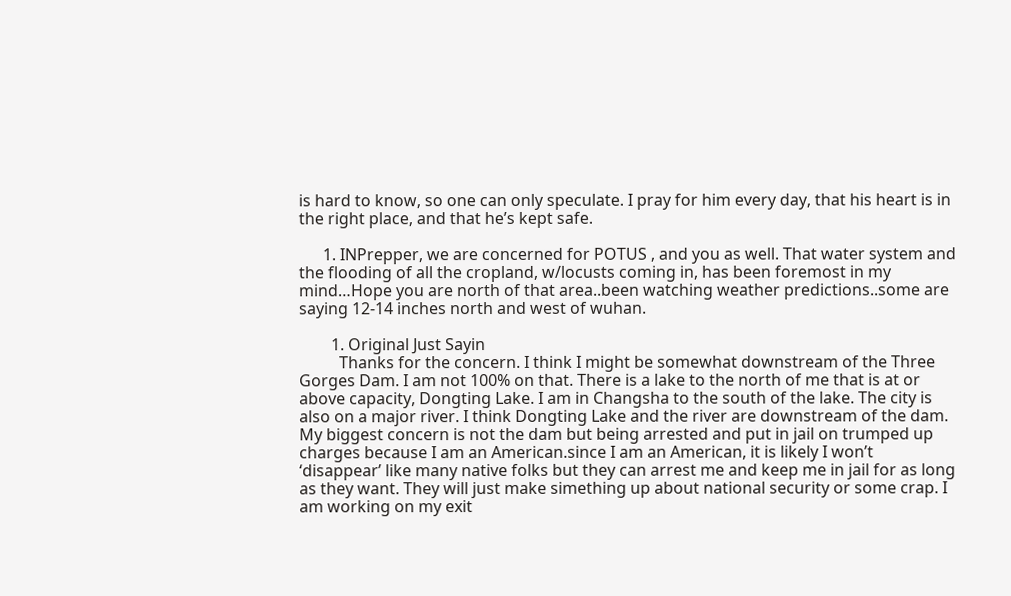is hard to know, so one can only speculate. I pray for him every day, that his heart is in the right place, and that he’s kept safe.

      1. INPrepper, we are concerned for POTUS , and you as well. That water system and the flooding of all the cropland, w/locusts coming in, has been foremost in my mind…Hope you are north of that area..been watching weather predictions..some are saying 12-14 inches north and west of wuhan.

        1. Original Just Sayin
          Thanks for the concern. I think I might be somewhat downstream of the Three Gorges Dam. I am not 100% on that. There is a lake to the north of me that is at or above capacity, Dongting Lake. I am in Changsha to the south of the lake. The city is also on a major river. I think Dongting Lake and the river are downstream of the dam. My biggest concern is not the dam but being arrested and put in jail on trumped up charges because I am an American.since I am an American, it is likely I won’t ‘disappear’ like many native folks but they can arrest me and keep me in jail for as long as they want. They will just make simething up about national security or some crap. I am working on my exit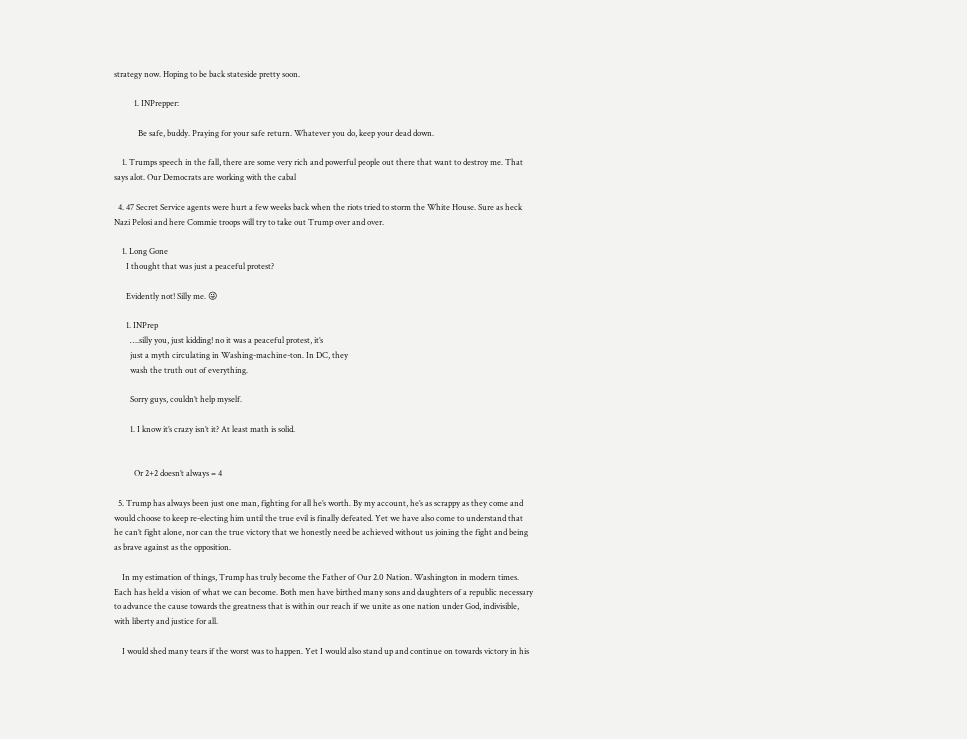strategy now. Hoping to be back stateside pretty soon.

          1. INPrepper:

            Be safe, buddy. Praying for your safe return. Whatever you do, keep your dead down.

    1. Trumps speech in the fall, there are some very rich and powerful people out there that want to destroy me. That says alot. Our Democrats are working with the cabal

  4. 47 Secret Service agents were hurt a few weeks back when the riots tried to storm the White House. Sure as heck Nazi Pelosi and here Commie troops will try to take out Trump over and over.

    1. Long Gone
      I thought that was just a peaceful protest?

      Evidently not! Silly me. 😜

      1. INPrep
        ….silly you, just kidding! no it was a peaceful protest, it’s
        just a myth circulating in Washing-machine-ton. In DC, they
        wash the truth out of everything.

        Sorry guys, couldn’t help myself.

        1. I know it’s crazy isn’t it? At least math is solid.


          Or 2+2 doesn’t always = 4

  5. Trump has always been just one man, fighting for all he’s worth. By my account, he’s as scrappy as they come and would choose to keep re-electing him until the true evil is finally defeated. Yet we have also come to understand that he can’t fight alone, nor can the true victory that we honestly need be achieved without us joining the fight and being as brave against as the opposition.

    In my estimation of things, Trump has truly become the Father of Our 2.0 Nation. Washington in modern times. Each has held a vision of what we can become. Both men have birthed many sons and daughters of a republic necessary to advance the cause towards the greatness that is within our reach if we unite as one nation under God, indivisible, with liberty and justice for all.

    I would shed many tears if the worst was to happen. Yet I would also stand up and continue on towards victory in his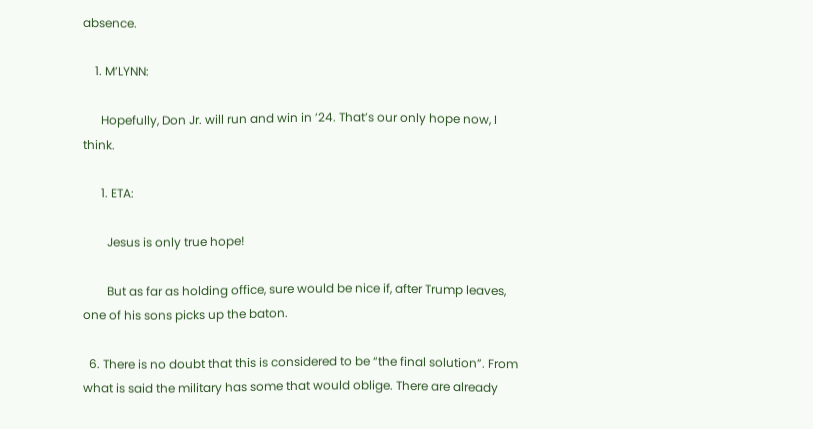absence.

    1. M’LYNN:

      Hopefully, Don Jr. will run and win in ’24. That’s our only hope now, I think.

      1. ETA:

        Jesus is only true hope!

        But as far as holding office, sure would be nice if, after Trump leaves, one of his sons picks up the baton.

  6. There is no doubt that this is considered to be “the final solution”. From what is said the military has some that would oblige. There are already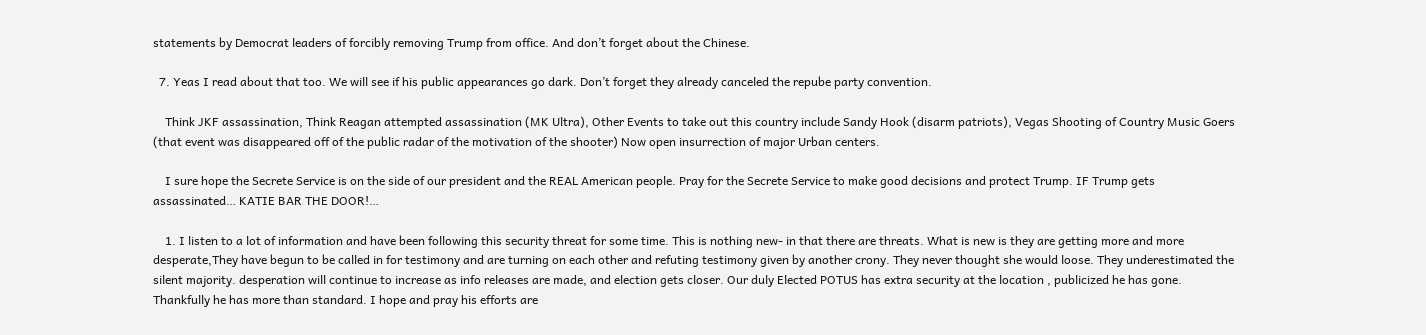statements by Democrat leaders of forcibly removing Trump from office. And don’t forget about the Chinese.

  7. Yeas I read about that too. We will see if his public appearances go dark. Don’t forget they already canceled the repube party convention.

    Think JKF assassination, Think Reagan attempted assassination (MK Ultra), Other Events to take out this country include Sandy Hook (disarm patriots), Vegas Shooting of Country Music Goers (that event was disappeared off of the public radar of the motivation of the shooter) Now open insurrection of major Urban centers.

    I sure hope the Secrete Service is on the side of our president and the REAL American people. Pray for the Secrete Service to make good decisions and protect Trump. IF Trump gets assassinated… KATIE BAR THE DOOR!…

    1. I listen to a lot of information and have been following this security threat for some time. This is nothing new- in that there are threats. What is new is they are getting more and more desperate,They have begun to be called in for testimony and are turning on each other and refuting testimony given by another crony. They never thought she would loose. They underestimated the silent majority. desperation will continue to increase as info releases are made, and election gets closer. Our duly Elected POTUS has extra security at the location , publicized he has gone. Thankfully he has more than standard. I hope and pray his efforts are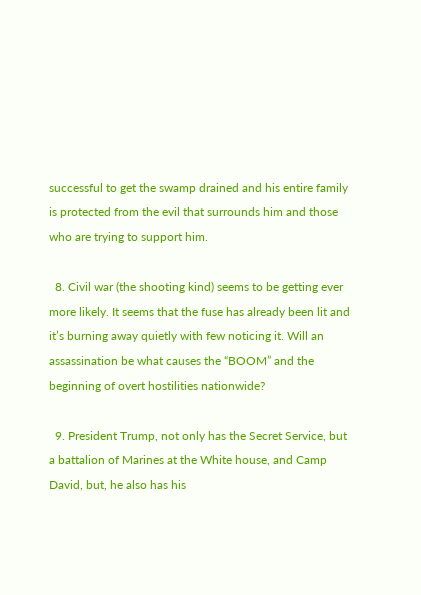successful to get the swamp drained and his entire family is protected from the evil that surrounds him and those who are trying to support him.

  8. Civil war (the shooting kind) seems to be getting ever more likely. It seems that the fuse has already been lit and it’s burning away quietly with few noticing it. Will an assassination be what causes the “BOOM” and the beginning of overt hostilities nationwide?

  9. President Trump, not only has the Secret Service, but a battalion of Marines at the White house, and Camp David, but, he also has his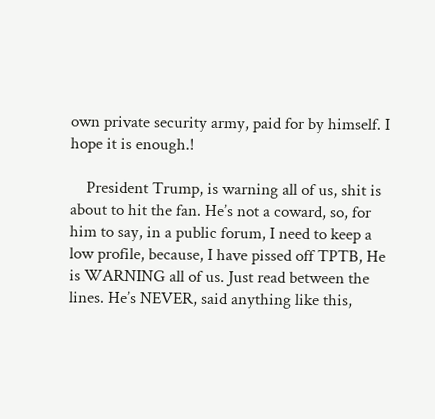own private security army, paid for by himself. I hope it is enough.!

    President Trump, is warning all of us, shit is about to hit the fan. He’s not a coward, so, for him to say, in a public forum, I need to keep a low profile, because, I have pissed off TPTB, He is WARNING all of us. Just read between the lines. He’s NEVER, said anything like this,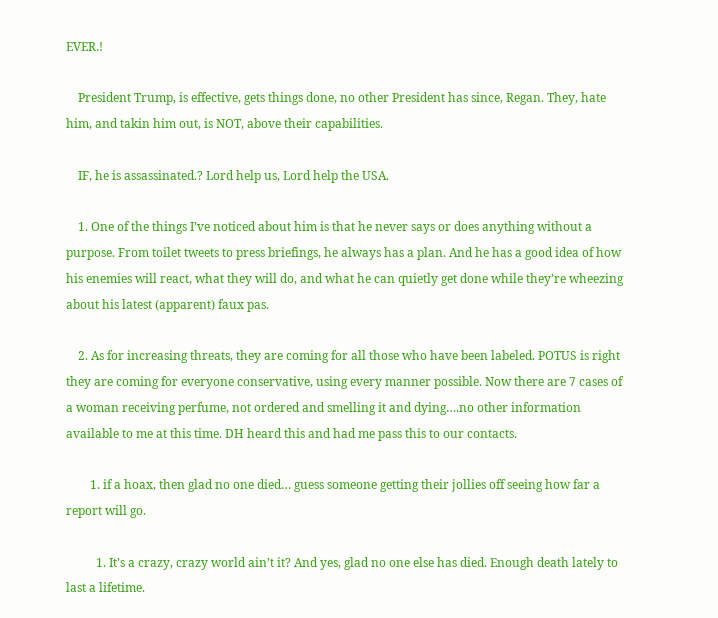EVER.!

    President Trump, is effective, gets things done, no other President has since, Regan. They, hate him, and takin him out, is NOT, above their capabilities.

    IF, he is assassinated.? Lord help us, Lord help the USA.

    1. One of the things I’ve noticed about him is that he never says or does anything without a purpose. From toilet tweets to press briefings, he always has a plan. And he has a good idea of how his enemies will react, what they will do, and what he can quietly get done while they’re wheezing about his latest (apparent) faux pas.

    2. As for increasing threats, they are coming for all those who have been labeled. POTUS is right they are coming for everyone conservative, using every manner possible. Now there are 7 cases of a woman receiving perfume, not ordered and smelling it and dying….no other information available to me at this time. DH heard this and had me pass this to our contacts.

        1. if a hoax, then glad no one died… guess someone getting their jollies off seeing how far a report will go.

          1. It’s a crazy, crazy world ain’t it? And yes, glad no one else has died. Enough death lately to last a lifetime.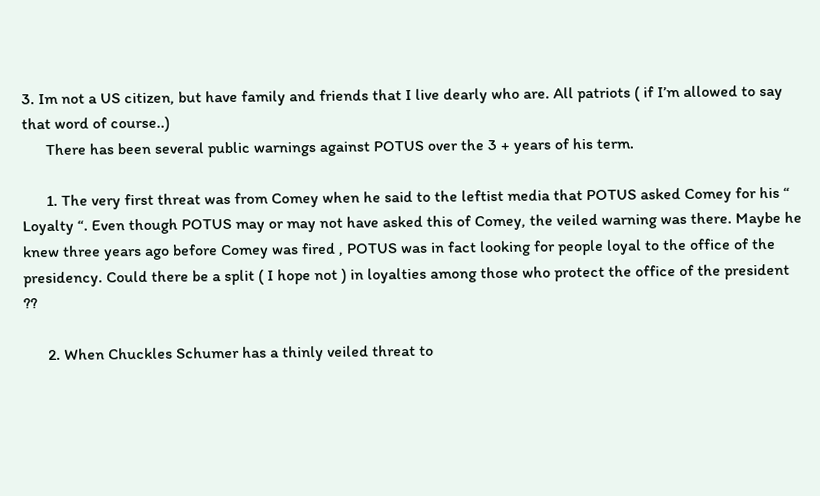3. Im not a US citizen, but have family and friends that I live dearly who are. All patriots ( if I’m allowed to say that word of course..)
      There has been several public warnings against POTUS over the 3 + years of his term.

      1. The very first threat was from Comey when he said to the leftist media that POTUS asked Comey for his “ Loyalty “. Even though POTUS may or may not have asked this of Comey, the veiled warning was there. Maybe he knew three years ago before Comey was fired , POTUS was in fact looking for people loyal to the office of the presidency. Could there be a split ( I hope not ) in loyalties among those who protect the office of the president ??

      2. When Chuckles Schumer has a thinly veiled threat to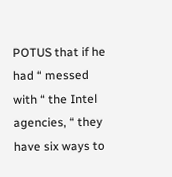POTUS that if he had “ messed with “ the Intel agencies, “ they have six ways to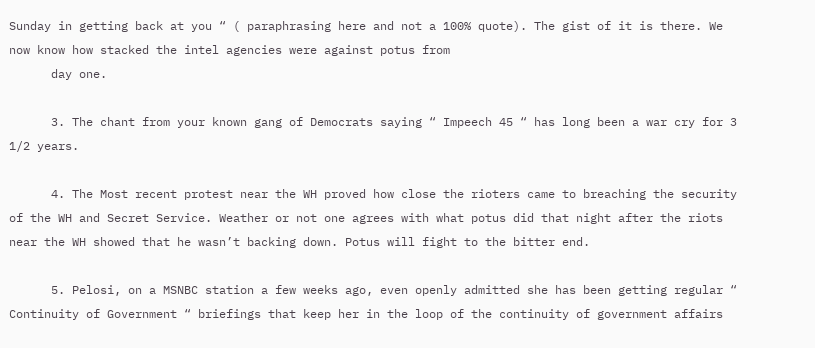Sunday in getting back at you “ ( paraphrasing here and not a 100% quote). The gist of it is there. We now know how stacked the intel agencies were against potus from
      day one.

      3. The chant from your known gang of Democrats saying “ Impeech 45 “ has long been a war cry for 3 1/2 years.

      4. The Most recent protest near the WH proved how close the rioters came to breaching the security of the WH and Secret Service. Weather or not one agrees with what potus did that night after the riots near the WH showed that he wasn’t backing down. Potus will fight to the bitter end.

      5. Pelosi, on a MSNBC station a few weeks ago, even openly admitted she has been getting regular “ Continuity of Government “ briefings that keep her in the loop of the continuity of government affairs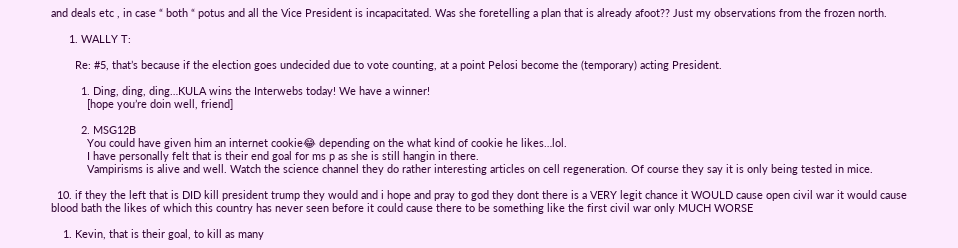and deals etc , in case “ both “ potus and all the Vice President is incapacitated. Was she foretelling a plan that is already afoot?? Just my observations from the frozen north.

      1. WALLY T:

        Re: #5, that’s because if the election goes undecided due to vote counting, at a point Pelosi become the (temporary) acting President.

          1. Ding, ding, ding…KULA wins the Interwebs today! We have a winner!
            [hope you’re doin well, friend]

          2. MSG12B
            You could have given him an internet cookie😂 depending on the what kind of cookie he likes…lol.
            I have personally felt that is their end goal for ms p as she is still hangin in there.
            Vampirisms is alive and well. Watch the science channel they do rather interesting articles on cell regeneration. Of course they say it is only being tested in mice.

  10. if they the left that is DID kill president trump they would and i hope and pray to god they dont there is a VERY legit chance it WOULD cause open civil war it would cause blood bath the likes of which this country has never seen before it could cause there to be something like the first civil war only MUCH WORSE

    1. Kevin, that is their goal, to kill as many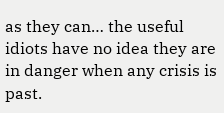as they can… the useful idiots have no idea they are in danger when any crisis is past.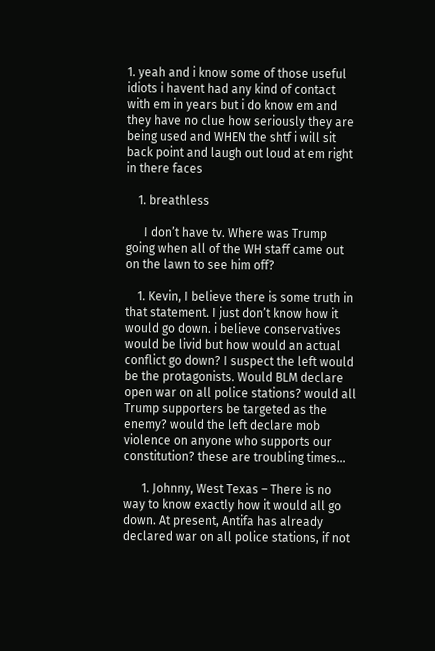1. yeah and i know some of those useful idiots i havent had any kind of contact with em in years but i do know em and they have no clue how seriously they are being used and WHEN the shtf i will sit back point and laugh out loud at em right in there faces

    1. breathless

      I don’t have tv. Where was Trump going when all of the WH staff came out on the lawn to see him off?

    1. Kevin, I believe there is some truth in that statement. I just don’t know how it would go down. i believe conservatives would be livid but how would an actual conflict go down? I suspect the left would be the protagonists. Would BLM declare open war on all police stations? would all Trump supporters be targeted as the enemy? would the left declare mob violence on anyone who supports our constitution? these are troubling times…

      1. Johnny, West Texas – There is no way to know exactly how it would all go down. At present, Antifa has already declared war on all police stations, if not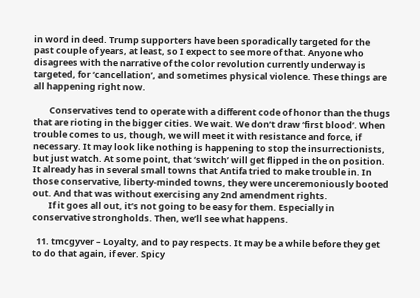in word in deed. Trump supporters have been sporadically targeted for the past couple of years, at least, so I expect to see more of that. Anyone who disagrees with the narrative of the color revolution currently underway is targeted, for ‘cancellation’, and sometimes physical violence. These things are all happening right now.

        Conservatives tend to operate with a different code of honor than the thugs that are rioting in the bigger cities. We wait. We don’t draw ‘first blood’. When trouble comes to us, though, we will meet it with resistance and force, if necessary. It may look like nothing is happening to stop the insurrectionists, but just watch. At some point, that ‘switch’ will get flipped in the on position. It already has in several small towns that Antifa tried to make trouble in. In those conservative, liberty-minded towns, they were unceremoniously booted out. And that was without exercising any 2nd amendment rights.
        If it goes all out, it’s not going to be easy for them. Especially in conservative strongholds. Then, we’ll see what happens.

  11. tmcgyver – Loyalty, and to pay respects. It may be a while before they get to do that again, if ever. Spicy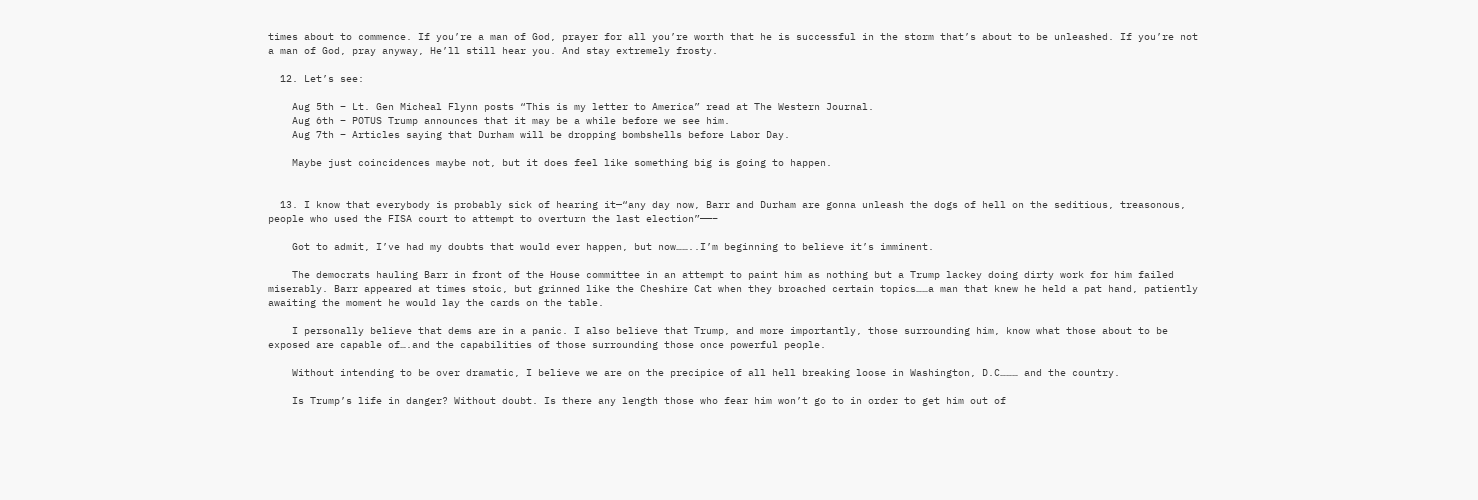times about to commence. If you’re a man of God, prayer for all you’re worth that he is successful in the storm that’s about to be unleashed. If you’re not a man of God, pray anyway, He’ll still hear you. And stay extremely frosty.

  12. Let’s see:

    Aug 5th – Lt. Gen Micheal Flynn posts “This is my letter to America” read at The Western Journal.
    Aug 6th – POTUS Trump announces that it may be a while before we see him.
    Aug 7th – Articles saying that Durham will be dropping bombshells before Labor Day.

    Maybe just coincidences maybe not, but it does feel like something big is going to happen.


  13. I know that everybody is probably sick of hearing it—“any day now, Barr and Durham are gonna unleash the dogs of hell on the seditious, treasonous, people who used the FISA court to attempt to overturn the last election”——–

    Got to admit, I’ve had my doubts that would ever happen, but now……..I’m beginning to believe it’s imminent.

    The democrats hauling Barr in front of the House committee in an attempt to paint him as nothing but a Trump lackey doing dirty work for him failed miserably. Barr appeared at times stoic, but grinned like the Cheshire Cat when they broached certain topics……a man that knew he held a pat hand, patiently awaiting the moment he would lay the cards on the table.

    I personally believe that dems are in a panic. I also believe that Trump, and more importantly, those surrounding him, know what those about to be exposed are capable of….and the capabilities of those surrounding those once powerful people.

    Without intending to be over dramatic, I believe we are on the precipice of all hell breaking loose in Washington, D.C……… and the country.

    Is Trump’s life in danger? Without doubt. Is there any length those who fear him won’t go to in order to get him out of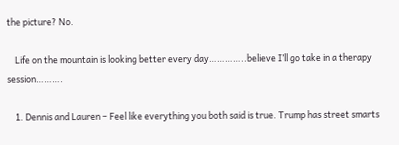the picture? No.

    Life on the mountain is looking better every day…………..believe I’ll go take in a therapy session……….

    1. Dennis and Lauren – Feel like everything you both said is true. Trump has street smarts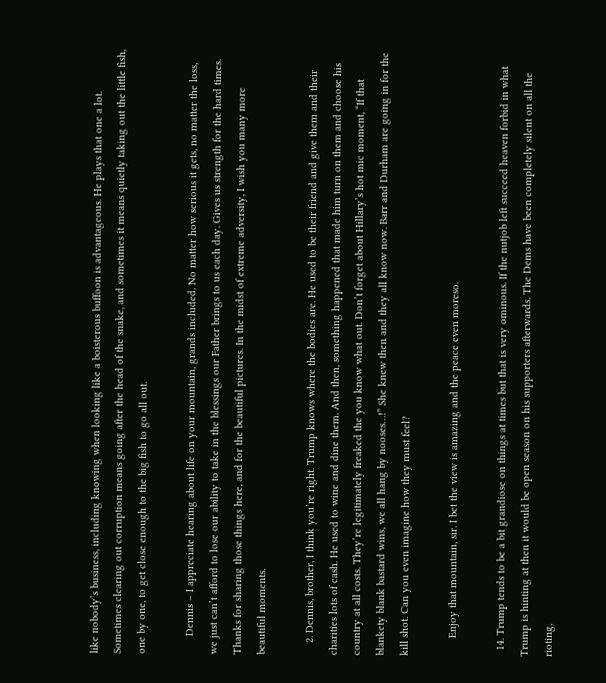like nobody’s business, including knowing when looking like a boisterous buffoon is advantageous. He plays that one a lot. Sometimes clearing out corruption means going after the head of the snake, and sometimes it means quietly taking out the little fish, one by one, to get close enough to the big fish to go all out.

      Dennis – I appreciate hearing about life on your mountain, grands included. No matter how serious it gets, no matter the loss, we just can’t afford to lose our ability to take in the blessings our Father brings to us each day. Gives us strength for the hard times. Thanks for sharing those things here, and for the beautiful pictures. In the midst of extreme adversity, I wish you many more beautiful moments.

    2. Dennis, brother, I think you’re right. Trump knows where the bodies are. He used to be their friend and give them and their charities lots of cash. He used to wine and dine them. And then, something happened that made him turn on them and choose his country at all costs. They’re legitimately freaked the you know what out. Don’t forget about Hillary’s hot mic moment, “If that blankety blank bastard wins, we all hang by nooses…!” She knew then and they all know now. Barr and Durham are going in for the kill shot. Can you even imagine how they must feel?

      Enjoy that mountain, sir. I bet the view is amazing and the peace even moreso.

  14. Trump tends to be a bit grandiose on things at times but that is very ominous. If the nutjob left succeed heaven forbid in what Trump is hinting at then it would be open season on his supporters afterwards. The Dems have been completely silent on all the rioting,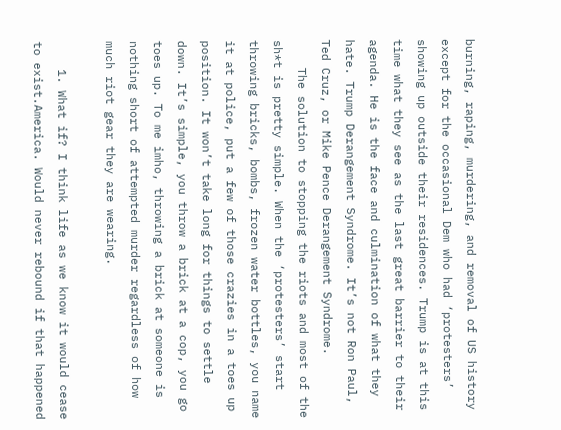burning, raping, murdering, and removal of US history except for the occasional Dem who had ‘protesters’ showing up outside their residences. Trump is at this time what they see as the last great barrier to their agenda. He is the face and culmination of what they hate. Trump Derangement Syndrome. It’s not Ron Paul, Ted Cruz, or Mike Pence Derangement Syndrome.
    The solution to stopping the riots and most of the sh*t is pretty simple. When the ‘protesters’ start throwing bricks, bombs, frozen water bottles, you name it at police, put a few of those crazies in a toes up position. It won’t take long for things to settle down. It’s simple, you throw a brick at a cop, you go toes up. To me imho, throwing a brick at someone is nothing short of attempted murder regardless of how much riot gear they are wearing.

    1. What if? I think life as we know it would cease to exist.America. Would never rebound if that happened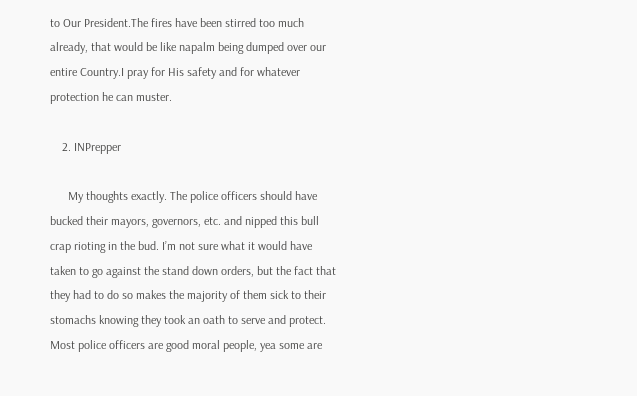to Our President.The fires have been stirred too much already, that would be like napalm being dumped over our entire Country.I pray for His safety and for whatever protection he can muster.

    2. INPrepper

      My thoughts exactly. The police officers should have bucked their mayors, governors, etc. and nipped this bull crap rioting in the bud. I’m not sure what it would have taken to go against the stand down orders, but the fact that they had to do so makes the majority of them sick to their stomachs knowing they took an oath to serve and protect. Most police officers are good moral people, yea some are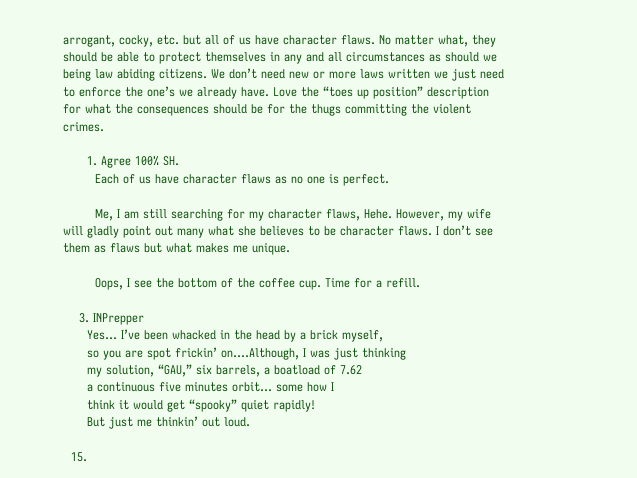arrogant, cocky, etc. but all of us have character flaws. No matter what, they should be able to protect themselves in any and all circumstances as should we being law abiding citizens. We don’t need new or more laws written we just need to enforce the one’s we already have. Love the “toes up position” description for what the consequences should be for the thugs committing the violent crimes.

      1. Agree 100% SH.
        Each of us have character flaws as no one is perfect.

        Me, I am still searching for my character flaws, Hehe. However, my wife will gladly point out many what she believes to be character flaws. I don’t see them as flaws but what makes me unique.

        Oops, I see the bottom of the coffee cup. Time for a refill.

    3. INPrepper
      Yes… I’ve been whacked in the head by a brick myself,
      so you are spot frickin’ on….Although, I was just thinking
      my solution, “GAU,” six barrels, a boatload of 7.62
      a continuous five minutes orbit… some how I
      think it would get “spooky” quiet rapidly!
      But just me thinkin’ out loud.

  15.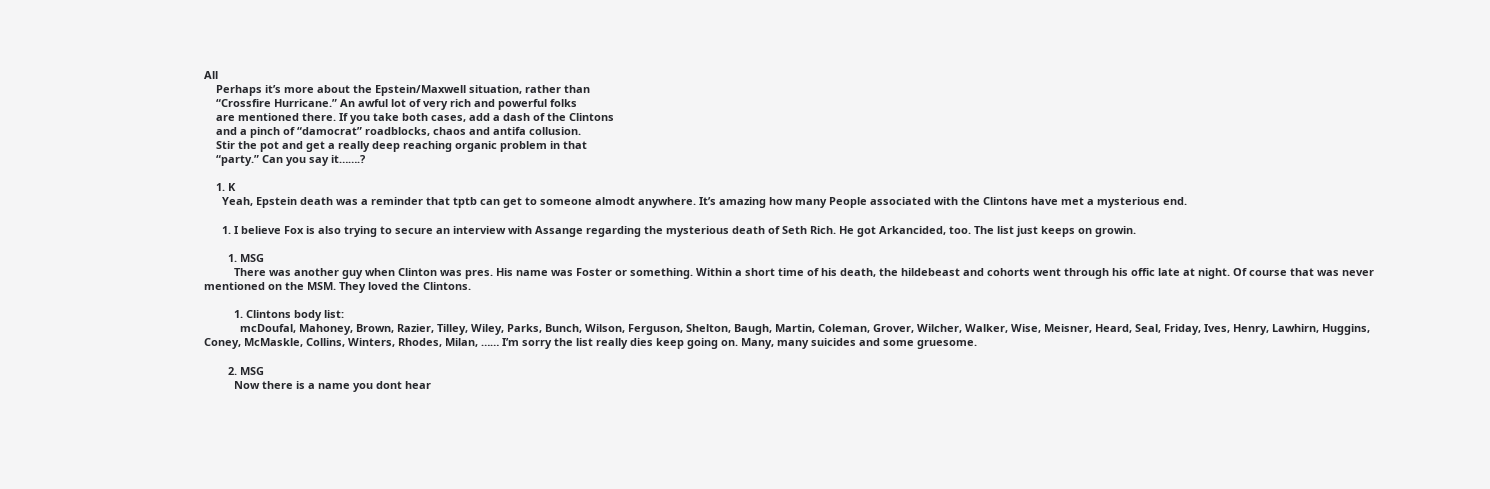All
    Perhaps it’s more about the Epstein/Maxwell situation, rather than
    “Crossfire Hurricane.” An awful lot of very rich and powerful folks
    are mentioned there. If you take both cases, add a dash of the Clintons
    and a pinch of “damocrat” roadblocks, chaos and antifa collusion.
    Stir the pot and get a really deep reaching organic problem in that
    “party.” Can you say it…….?

    1. K
      Yeah, Epstein death was a reminder that tptb can get to someone almodt anywhere. It’s amazing how many People associated with the Clintons have met a mysterious end.

      1. I believe Fox is also trying to secure an interview with Assange regarding the mysterious death of Seth Rich. He got Arkancided, too. The list just keeps on growin.

        1. MSG
          There was another guy when Clinton was pres. His name was Foster or something. Within a short time of his death, the hildebeast and cohorts went through his offic late at night. Of course that was never mentioned on the MSM. They loved the Clintons.

          1. Clintons body list:
            mcDoufal, Mahoney, Brown, Razier, Tilley, Wiley, Parks, Bunch, Wilson, Ferguson, Shelton, Baugh, Martin, Coleman, Grover, Wilcher, Walker, Wise, Meisner, Heard, Seal, Friday, Ives, Henry, Lawhirn, Huggins, Coney, McMaskle, Collins, Winters, Rhodes, Milan, …… I’m sorry the list really dies keep going on. Many, many suicides and some gruesome.

        2. MSG
          Now there is a name you dont hear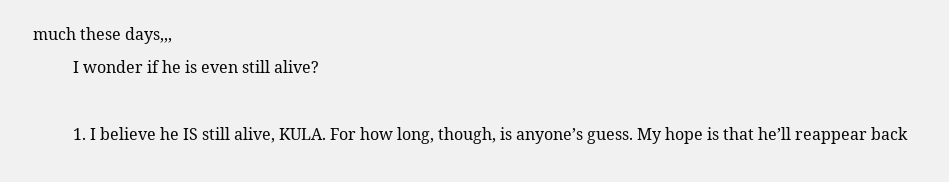much these days,,,
          I wonder if he is even still alive?

          1. I believe he IS still alive, KULA. For how long, though, is anyone’s guess. My hope is that he’ll reappear back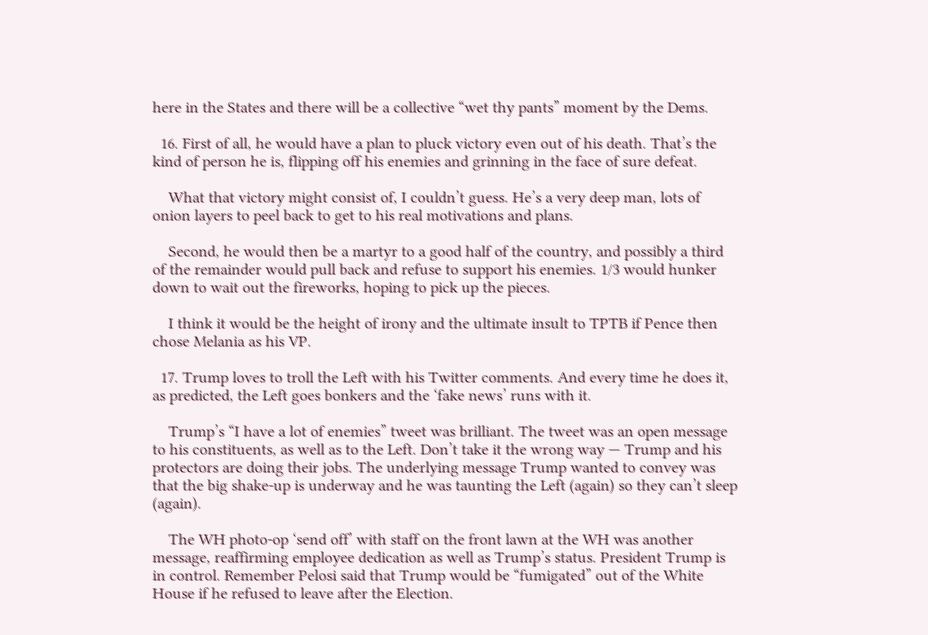here in the States and there will be a collective “wet thy pants” moment by the Dems.

  16. First of all, he would have a plan to pluck victory even out of his death. That’s the kind of person he is, flipping off his enemies and grinning in the face of sure defeat.

    What that victory might consist of, I couldn’t guess. He’s a very deep man, lots of onion layers to peel back to get to his real motivations and plans.

    Second, he would then be a martyr to a good half of the country, and possibly a third of the remainder would pull back and refuse to support his enemies. 1/3 would hunker down to wait out the fireworks, hoping to pick up the pieces.

    I think it would be the height of irony and the ultimate insult to TPTB if Pence then chose Melania as his VP.

  17. Trump loves to troll the Left with his Twitter comments. And every time he does it, as predicted, the Left goes bonkers and the ‘fake news’ runs with it.

    Trump’s “I have a lot of enemies” tweet was brilliant. The tweet was an open message to his constituents, as well as to the Left. Don’t take it the wrong way — Trump and his protectors are doing their jobs. The underlying message Trump wanted to convey was that the big shake-up is underway and he was taunting the Left (again) so they can’t sleep (again).

    The WH photo-op ‘send off’ with staff on the front lawn at the WH was another message, reaffirming employee dedication as well as Trump’s status. President Trump is in control. Remember Pelosi said that Trump would be “fumigated” out of the White House if he refused to leave after the Election.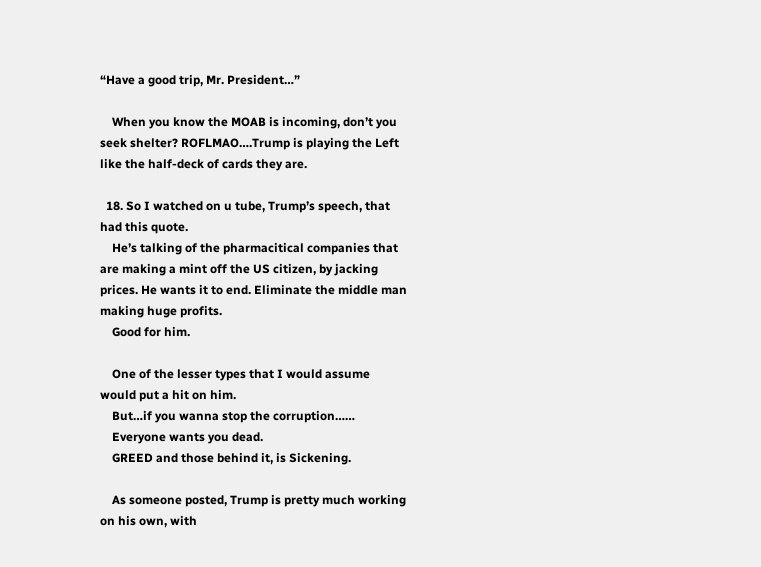“Have a good trip, Mr. President…”

    When you know the MOAB is incoming, don’t you seek shelter? ROFLMAO….Trump is playing the Left like the half-deck of cards they are.

  18. So I watched on u tube, Trump’s speech, that had this quote.
    He’s talking of the pharmacitical companies that are making a mint off the US citizen, by jacking prices. He wants it to end. Eliminate the middle man making huge profits.
    Good for him.

    One of the lesser types that I would assume would put a hit on him.
    But…if you wanna stop the corruption……
    Everyone wants you dead.
    GREED and those behind it, is Sickening.

    As someone posted, Trump is pretty much working on his own, with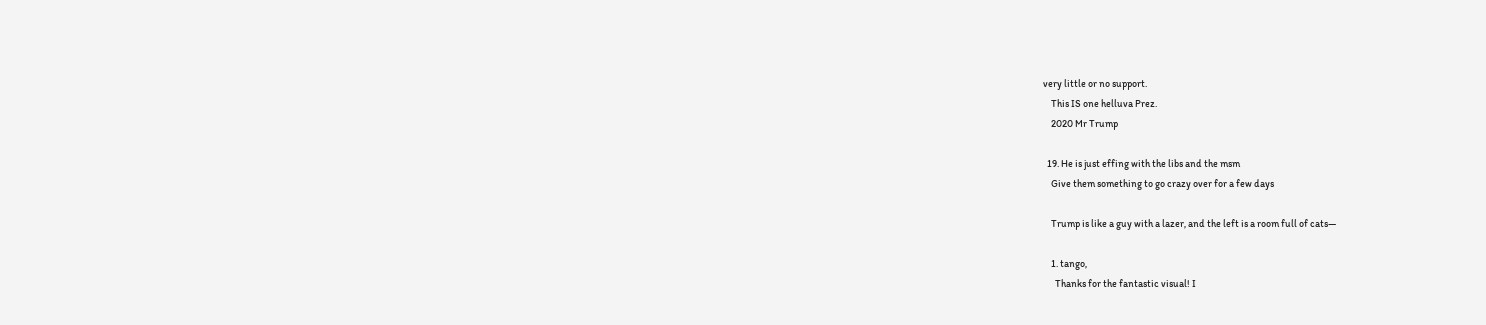very little or no support.
    This IS one helluva Prez.
    2020 Mr Trump

  19. He is just effing with the libs and the msm
    Give them something to go crazy over for a few days

    Trump is like a guy with a lazer, and the left is a room full of cats—

    1. tango,
      Thanks for the fantastic visual! I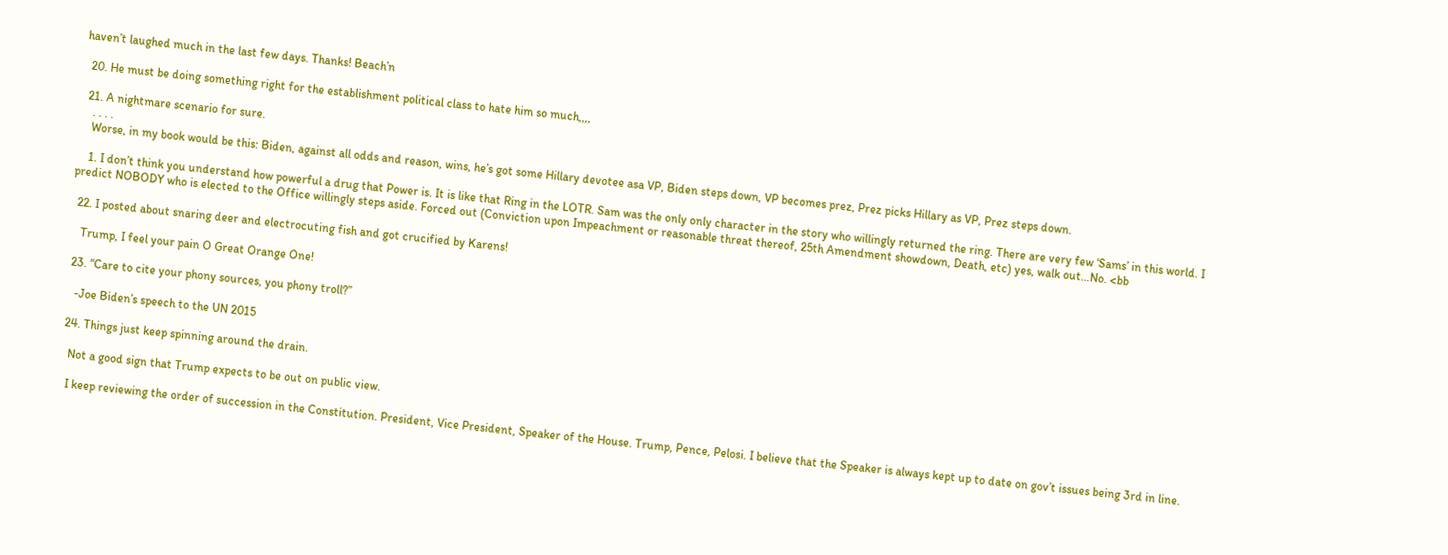haven’t laughed much in the last few days. Thanks! Beach’n

  20. He must be doing something right for the establishment political class to hate him so much,,,,

  21. A nightmare scenario for sure.
    . . . .
    Worse, in my book would be this: Biden, against all odds and reason, wins, he’s got some Hillary devotee asa VP, Biden steps down, VP becomes prez, Prez picks Hillary as VP, Prez steps down.

    1. I don’t think you understand how powerful a drug that Power is. It is like that Ring in the LOTR. Sam was the only only character in the story who willingly returned the ring. There are very few ‘Sams’ in this world. I predict NOBODY who is elected to the Office willingly steps aside. Forced out (Conviction upon Impeachment or reasonable threat thereof, 25th Amendment showdown, Death, etc) yes, walk out…No. <bb

  22. I posted about snaring deer and electrocuting fish and got crucified by Karens!

    Trump, I feel your pain O Great Orange One!

  23. “Care to cite your phony sources, you phony troll?”

    -Joe Biden’s speech to the UN 2015

  24. Things just keep spinning around the drain.

    Not a good sign that Trump expects to be out on public view.

    I keep reviewing the order of succession in the Constitution. President, Vice President, Speaker of the House. Trump, Pence, Pelosi. I believe that the Speaker is always kept up to date on gov’t issues being 3rd in line.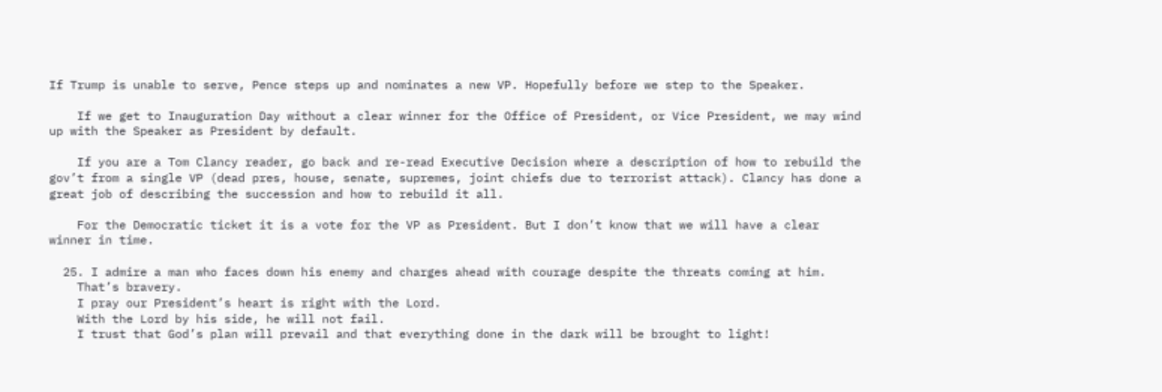If Trump is unable to serve, Pence steps up and nominates a new VP. Hopefully before we step to the Speaker.

    If we get to Inauguration Day without a clear winner for the Office of President, or Vice President, we may wind up with the Speaker as President by default.

    If you are a Tom Clancy reader, go back and re-read Executive Decision where a description of how to rebuild the gov’t from a single VP (dead pres, house, senate, supremes, joint chiefs due to terrorist attack). Clancy has done a great job of describing the succession and how to rebuild it all.

    For the Democratic ticket it is a vote for the VP as President. But I don’t know that we will have a clear winner in time.

  25. I admire a man who faces down his enemy and charges ahead with courage despite the threats coming at him.
    That’s bravery.
    I pray our President’s heart is right with the Lord.
    With the Lord by his side, he will not fail.
    I trust that God’s plan will prevail and that everything done in the dark will be brought to light!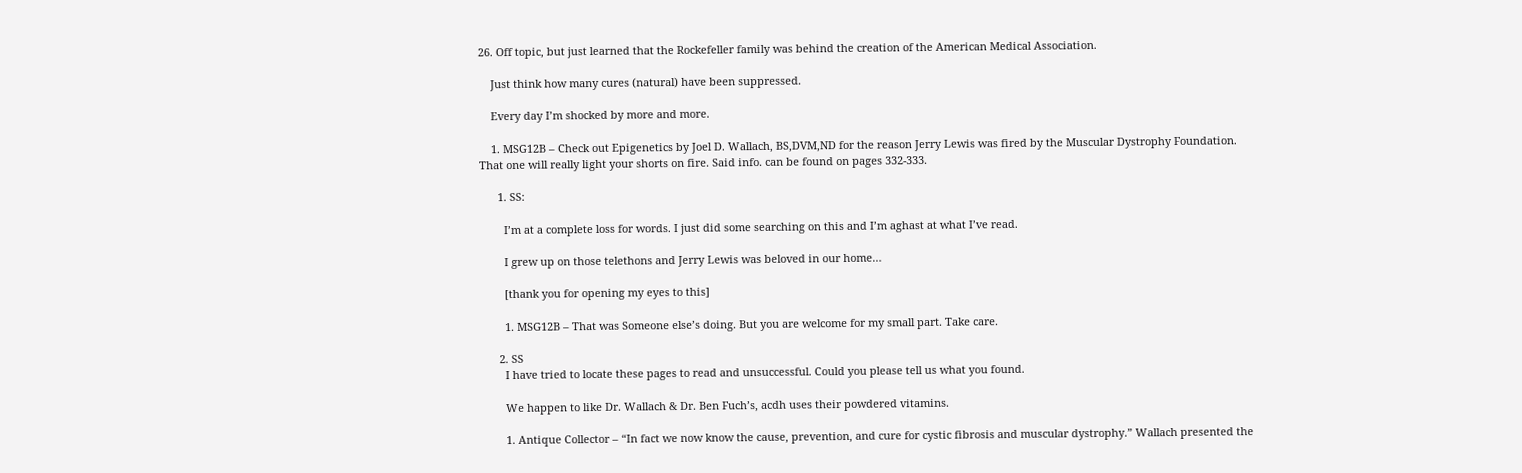26. Off topic, but just learned that the Rockefeller family was behind the creation of the American Medical Association.

    Just think how many cures (natural) have been suppressed.

    Every day I’m shocked by more and more.

    1. MSG12B – Check out Epigenetics by Joel D. Wallach, BS,DVM,ND for the reason Jerry Lewis was fired by the Muscular Dystrophy Foundation. That one will really light your shorts on fire. Said info. can be found on pages 332-333.

      1. SS:

        I’m at a complete loss for words. I just did some searching on this and I’m aghast at what I’ve read.

        I grew up on those telethons and Jerry Lewis was beloved in our home…

        [thank you for opening my eyes to this]

        1. MSG12B – That was Someone else’s doing. But you are welcome for my small part. Take care.

      2. SS
        I have tried to locate these pages to read and unsuccessful. Could you please tell us what you found.

        We happen to like Dr. Wallach & Dr. Ben Fuch’s, acdh uses their powdered vitamins.

        1. Antique Collector – “In fact we now know the cause, prevention, and cure for cystic fibrosis and muscular dystrophy.” Wallach presented the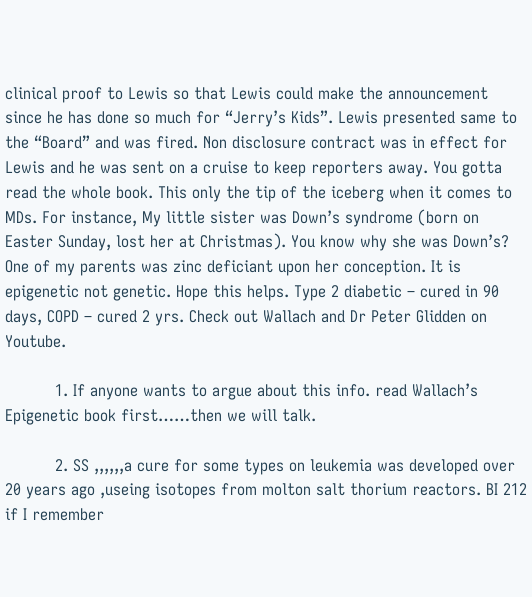clinical proof to Lewis so that Lewis could make the announcement since he has done so much for “Jerry’s Kids”. Lewis presented same to the “Board” and was fired. Non disclosure contract was in effect for Lewis and he was sent on a cruise to keep reporters away. You gotta read the whole book. This only the tip of the iceberg when it comes to MDs. For instance, My little sister was Down’s syndrome (born on Easter Sunday, lost her at Christmas). You know why she was Down’s? One of my parents was zinc deficiant upon her conception. It is epigenetic not genetic. Hope this helps. Type 2 diabetic – cured in 90 days, COPD – cured 2 yrs. Check out Wallach and Dr Peter Glidden on Youtube.

          1. If anyone wants to argue about this info. read Wallach’s Epigenetic book first……then we will talk.

          2. SS ,,,,,,a cure for some types on leukemia was developed over 20 years ago ,useing isotopes from molton salt thorium reactors. BI 212 if I remember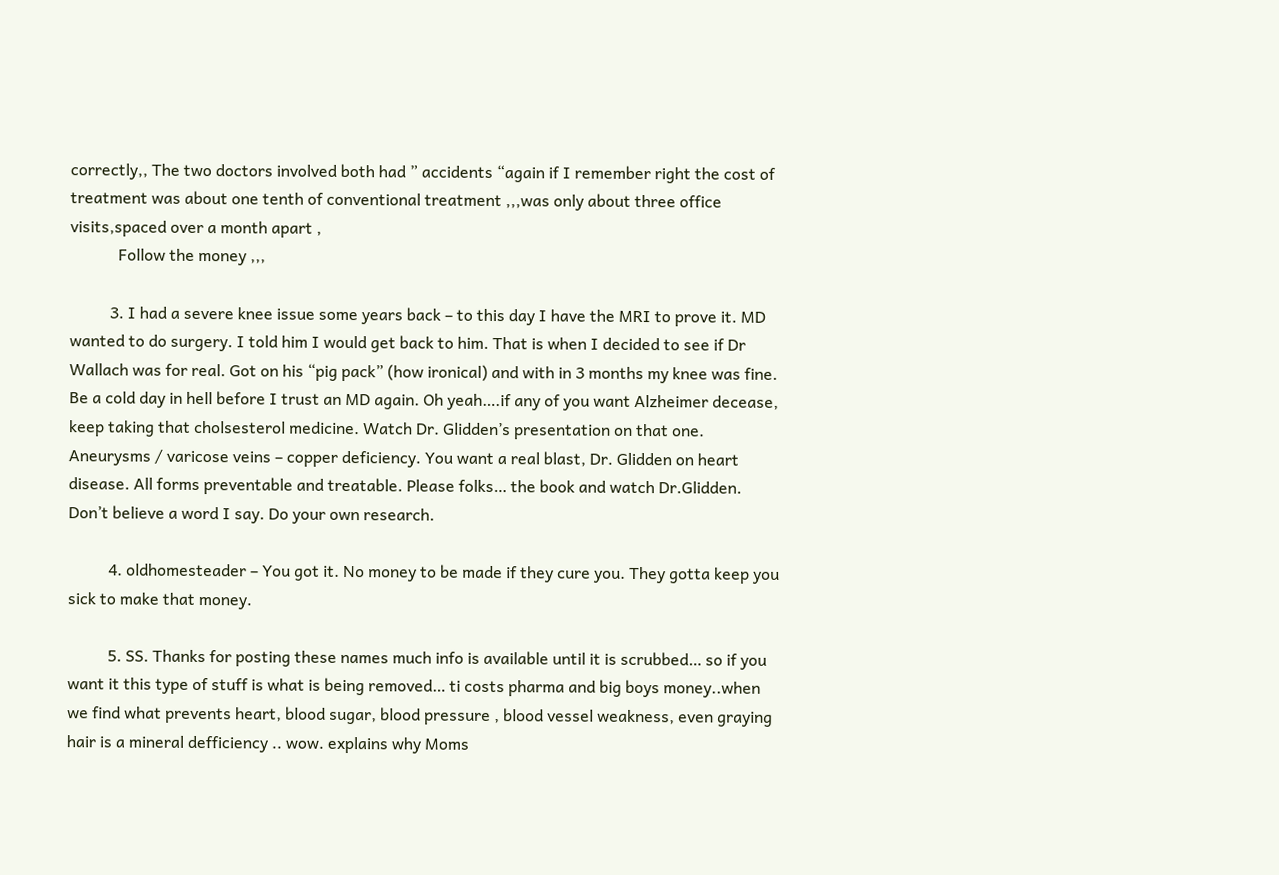correctly,, The two doctors involved both had ” accidents “again if I remember right the cost of treatment was about one tenth of conventional treatment ,,,was only about three office visits,spaced over a month apart ,
            Follow the money ,,,

          3. I had a severe knee issue some years back – to this day I have the MRI to prove it. MD wanted to do surgery. I told him I would get back to him. That is when I decided to see if Dr Wallach was for real. Got on his “pig pack” (how ironical) and with in 3 months my knee was fine. Be a cold day in hell before I trust an MD again. Oh yeah….if any of you want Alzheimer decease, keep taking that cholsesterol medicine. Watch Dr. Glidden’s presentation on that one. Aneurysms / varicose veins – copper deficiency. You want a real blast, Dr. Glidden on heart disease. All forms preventable and treatable. Please folks… the book and watch Dr.Glidden. Don’t believe a word I say. Do your own research.

          4. oldhomesteader – You got it. No money to be made if they cure you. They gotta keep you sick to make that money.

          5. SS. Thanks for posting these names much info is available until it is scrubbed… so if you want it this type of stuff is what is being removed… ti costs pharma and big boys money..when we find what prevents heart, blood sugar, blood pressure , blood vessel weakness, even graying hair is a mineral defficiency .. wow. explains why Moms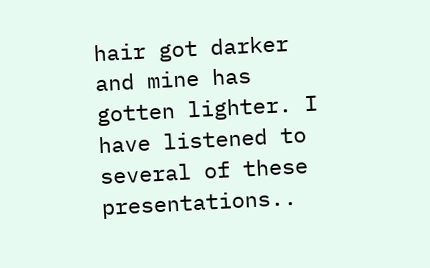hair got darker and mine has gotten lighter. I have listened to several of these presentations..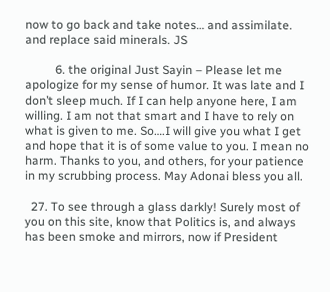now to go back and take notes… and assimilate. and replace said minerals. JS

          6. the original Just Sayin – Please let me apologize for my sense of humor. It was late and I don’t sleep much. If I can help anyone here, I am willing. I am not that smart and I have to rely on what is given to me. So….I will give you what I get and hope that it is of some value to you. I mean no harm. Thanks to you, and others, for your patience in my scrubbing process. May Adonai bless you all.

  27. To see through a glass darkly! Surely most of you on this site, know that Politics is, and always has been smoke and mirrors, now if President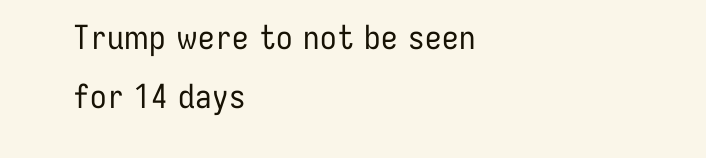Trump were to not be seen for 14 days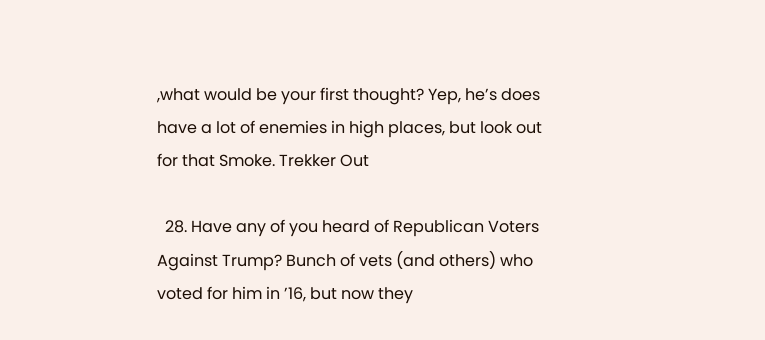,what would be your first thought? Yep, he’s does have a lot of enemies in high places, but look out for that Smoke. Trekker Out

  28. Have any of you heard of Republican Voters Against Trump? Bunch of vets (and others) who voted for him in ’16, but now they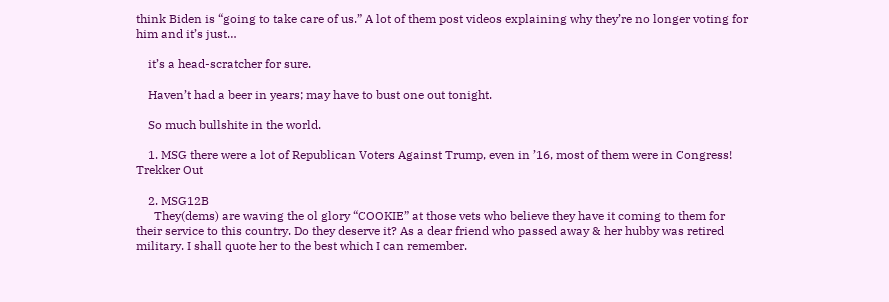think Biden is “going to take care of us.” A lot of them post videos explaining why they’re no longer voting for him and it’s just…

    it’s a head-scratcher for sure.

    Haven’t had a beer in years; may have to bust one out tonight.

    So much bullshite in the world.

    1. MSG there were a lot of Republican Voters Against Trump, even in ’16, most of them were in Congress! Trekker Out

    2. MSG12B
      They(dems) are waving the ol glory “COOKIE” at those vets who believe they have it coming to them for their service to this country. Do they deserve it? As a dear friend who passed away & her hubby was retired military. I shall quote her to the best which I can remember.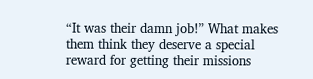“It was their damn job!” What makes them think they deserve a special reward for getting their missions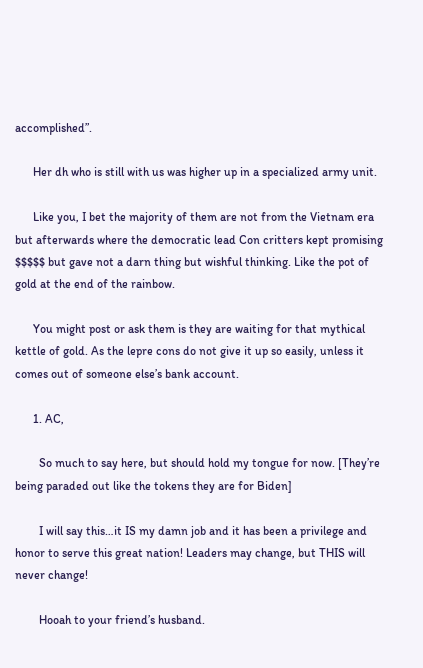accomplished”.

      Her dh who is still with us was higher up in a specialized army unit.

      Like you, I bet the majority of them are not from the Vietnam era but afterwards where the democratic lead Con critters kept promising $$$$$ but gave not a darn thing but wishful thinking. Like the pot of gold at the end of the rainbow.

      You might post or ask them is they are waiting for that mythical kettle of gold. As the lepre cons do not give it up so easily, unless it comes out of someone else’s bank account.

      1. AC,

        So much to say here, but should hold my tongue for now. [They’re being paraded out like the tokens they are for Biden]

        I will say this…it IS my damn job and it has been a privilege and honor to serve this great nation! Leaders may change, but THIS will never change!

        Hooah to your friend’s husband.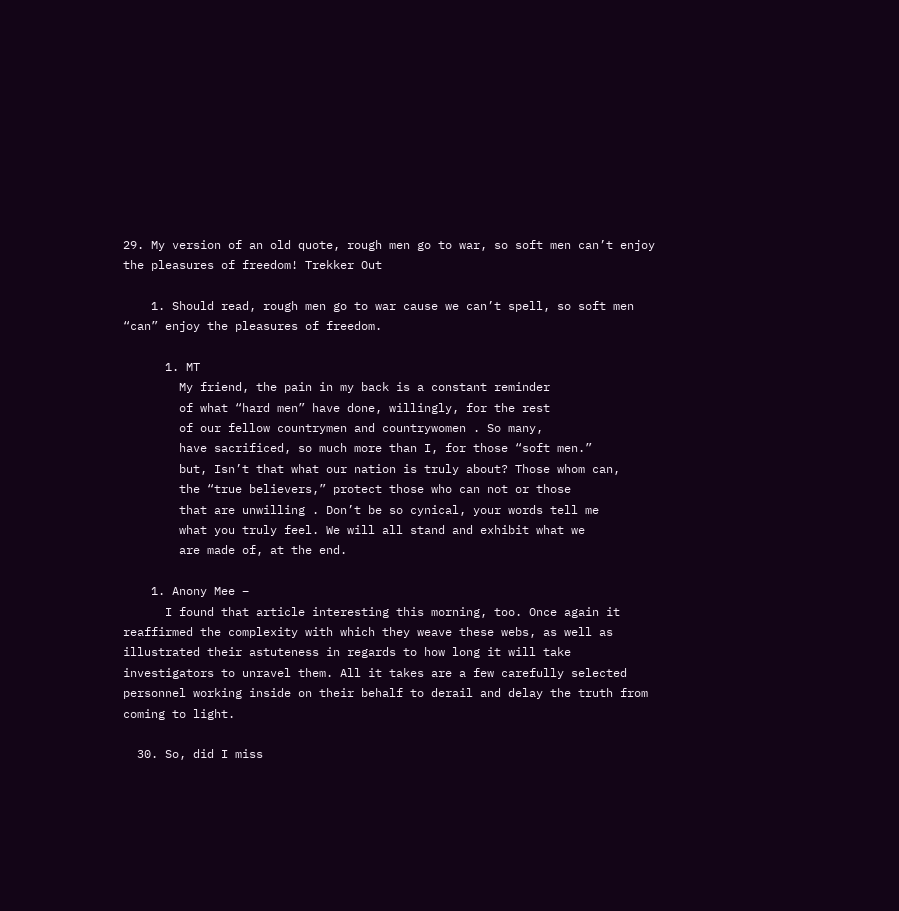29. My version of an old quote, rough men go to war, so soft men can’t enjoy the pleasures of freedom! Trekker Out

    1. Should read, rough men go to war cause we can’t spell, so soft men “can” enjoy the pleasures of freedom.

      1. MT
        My friend, the pain in my back is a constant reminder
        of what “hard men” have done, willingly, for the rest
        of our fellow countrymen and countrywomen . So many,
        have sacrificed, so much more than I, for those “soft men.”
        but, Isn’t that what our nation is truly about? Those whom can,
        the “true believers,” protect those who can not or those
        that are unwilling . Don’t be so cynical, your words tell me
        what you truly feel. We will all stand and exhibit what we
        are made of, at the end.

    1. Anony Mee –
      I found that article interesting this morning, too. Once again it reaffirmed the complexity with which they weave these webs, as well as illustrated their astuteness in regards to how long it will take investigators to unravel them. All it takes are a few carefully selected personnel working inside on their behalf to derail and delay the truth from coming to light.

  30. So, did I miss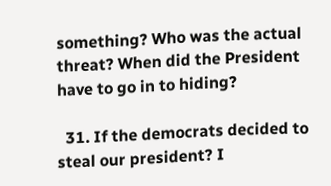something? Who was the actual threat? When did the President have to go in to hiding?

  31. If the democrats decided to steal our president? I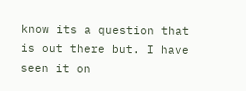know its a question that is out there but. I have seen it on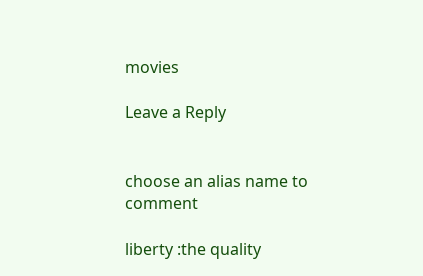movies

Leave a Reply


choose an alias name to comment

liberty :the quality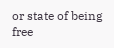or state of being free